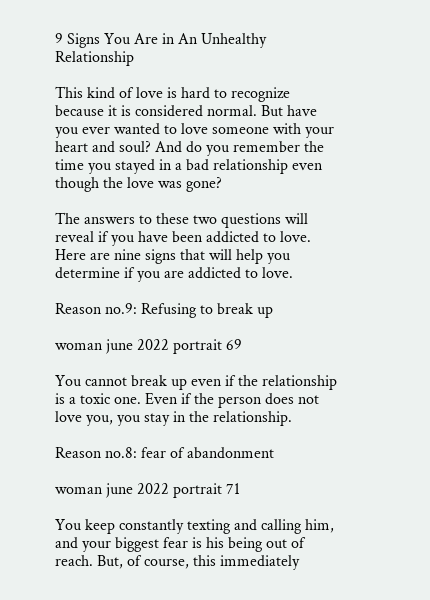9 Signs You Are in An Unhealthy Relationship

This kind of love is hard to recognize because it is considered normal. But have you ever wanted to love someone with your heart and soul? And do you remember the time you stayed in a bad relationship even though the love was gone?

The answers to these two questions will reveal if you have been addicted to love. Here are nine signs that will help you determine if you are addicted to love.

Reason no.9: Refusing to break up

woman june 2022 portrait 69

You cannot break up even if the relationship is a toxic one. Even if the person does not love you, you stay in the relationship.

Reason no.8: fear of abandonment

woman june 2022 portrait 71

You keep constantly texting and calling him, and your biggest fear is his being out of reach. But, of course, this immediately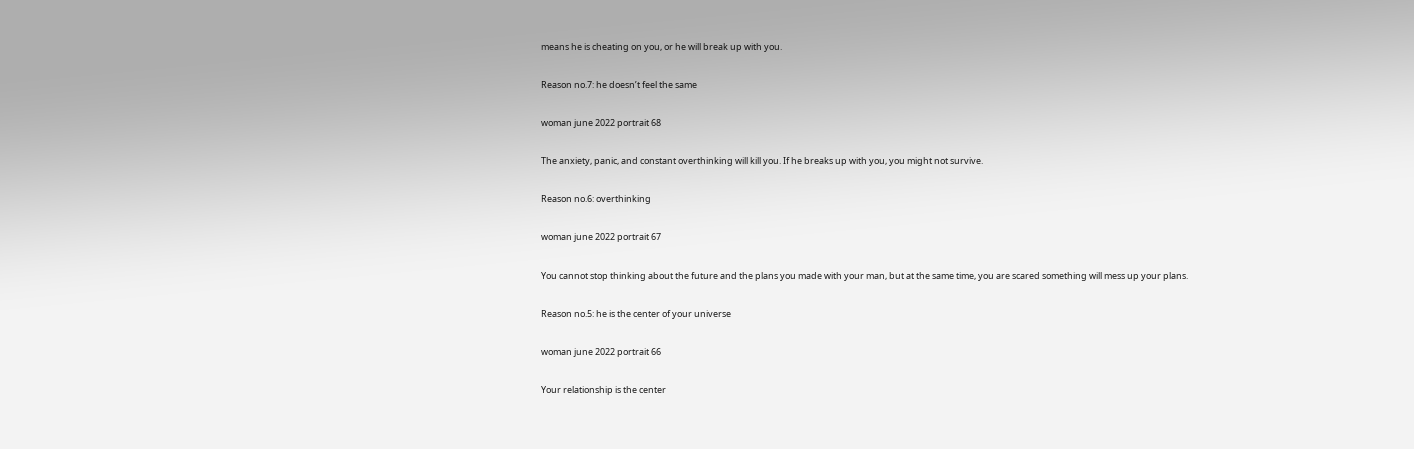means he is cheating on you, or he will break up with you.

Reason no.7: he doesn’t feel the same

woman june 2022 portrait 68

The anxiety, panic, and constant overthinking will kill you. If he breaks up with you, you might not survive.

Reason no.6: overthinking

woman june 2022 portrait 67

You cannot stop thinking about the future and the plans you made with your man, but at the same time, you are scared something will mess up your plans.

Reason no.5: he is the center of your universe

woman june 2022 portrait 66

Your relationship is the center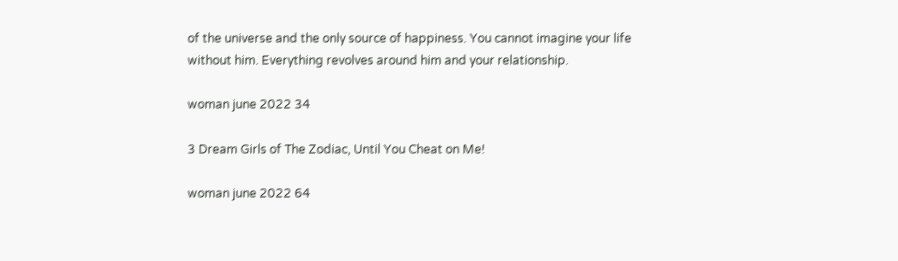of the universe and the only source of happiness. You cannot imagine your life without him. Everything revolves around him and your relationship.

woman june 2022 34

3 Dream Girls of The Zodiac, Until You Cheat on Me!

woman june 2022 64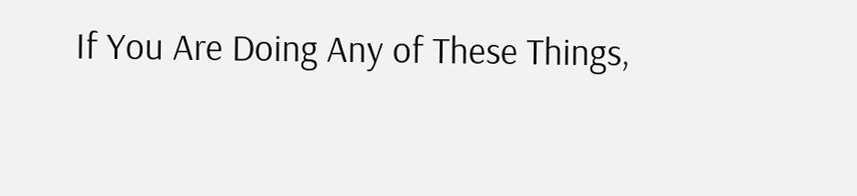If You Are Doing Any of These Things,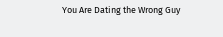You Are Dating the Wrong Guy